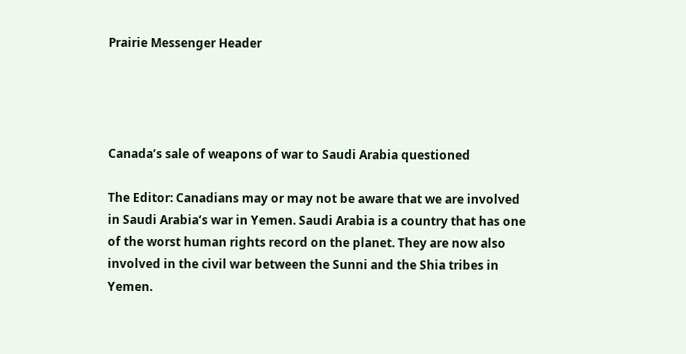Prairie Messenger Header




Canada’s sale of weapons of war to Saudi Arabia questioned

The Editor: Canadians may or may not be aware that we are involved in Saudi Arabia’s war in Yemen. Saudi Arabia is a country that has one of the worst human rights record on the planet. They are now also involved in the civil war between the Sunni and the Shia tribes in Yemen.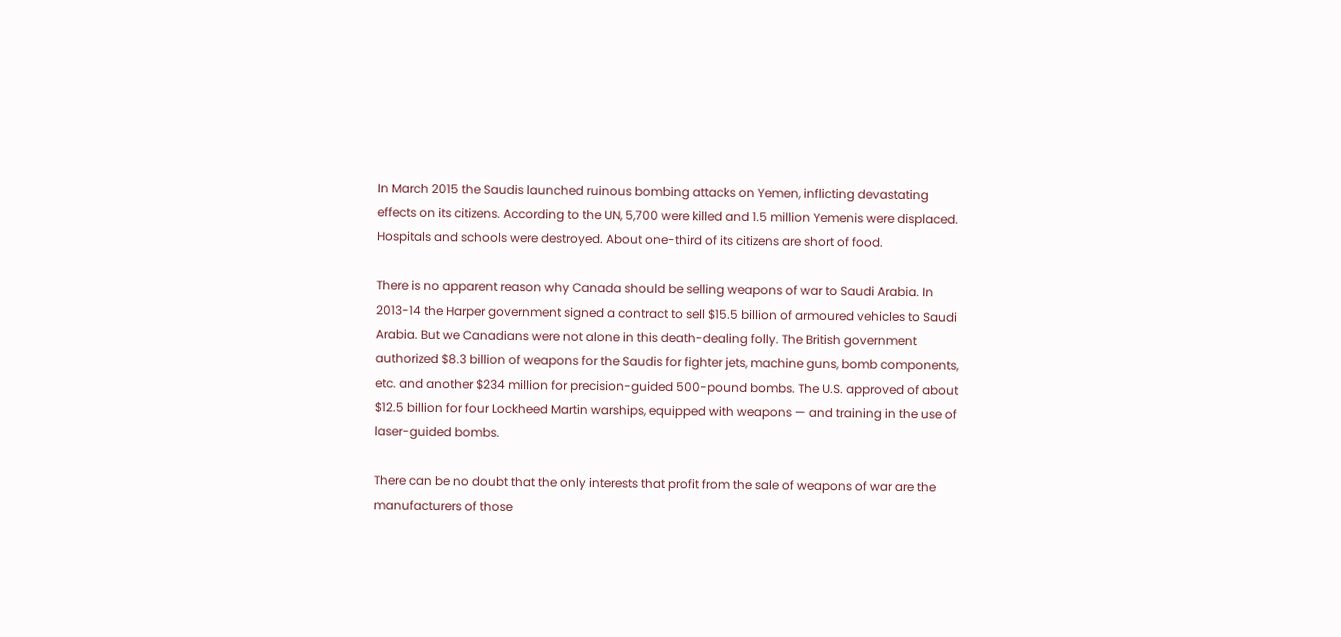In March 2015 the Saudis launched ruinous bombing attacks on Yemen, inflicting devastating effects on its citizens. According to the UN, 5,700 were killed and 1.5 million Yemenis were displaced. Hospitals and schools were destroyed. About one-third of its citizens are short of food.

There is no apparent reason why Canada should be selling weapons of war to Saudi Arabia. In 2013-14 the Harper government signed a contract to sell $15.5 billion of armoured vehicles to Saudi Arabia. But we Canadians were not alone in this death-dealing folly. The British government authorized $8.3 billion of weapons for the Saudis for fighter jets, machine guns, bomb components, etc. and another $234 million for precision-guided 500-pound bombs. The U.S. approved of about $12.5 billion for four Lockheed Martin warships, equipped with weapons — and training in the use of laser-guided bombs.

There can be no doubt that the only interests that profit from the sale of weapons of war are the manufacturers of those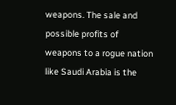weapons. The sale and possible profits of weapons to a rogue nation like Saudi Arabia is the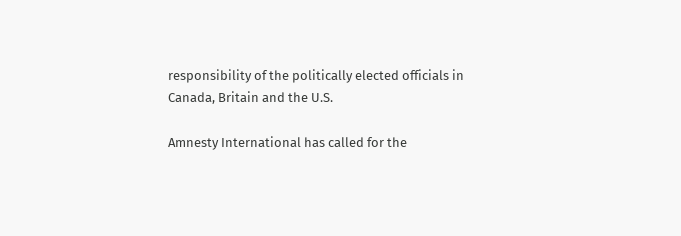responsibility of the politically elected officials in Canada, Britain and the U.S.

Amnesty International has called for the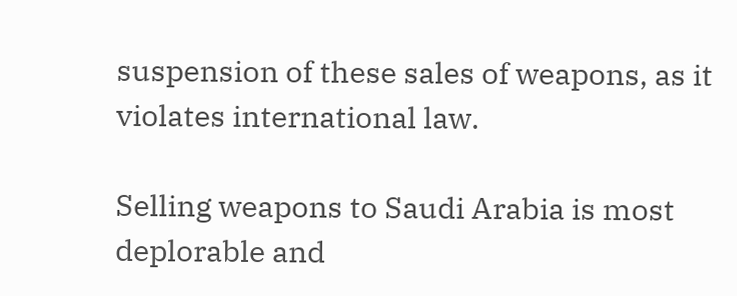suspension of these sales of weapons, as it violates international law.

Selling weapons to Saudi Arabia is most deplorable and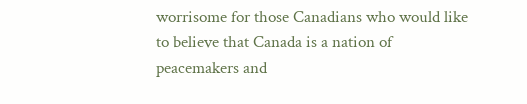worrisome for those Canadians who would like to believe that Canada is a nation of peacemakers and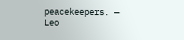peacekeepers. — Leo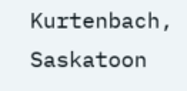Kurtenbach, Saskatoon